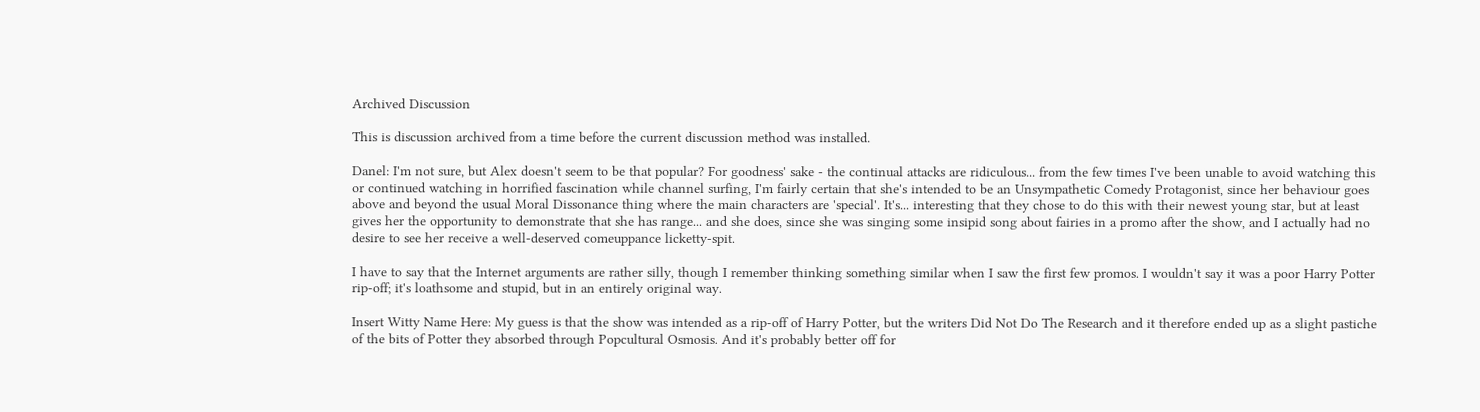Archived Discussion

This is discussion archived from a time before the current discussion method was installed.

Danel: I'm not sure, but Alex doesn't seem to be that popular? For goodness' sake - the continual attacks are ridiculous... from the few times I've been unable to avoid watching this or continued watching in horrified fascination while channel surfing, I'm fairly certain that she's intended to be an Unsympathetic Comedy Protagonist, since her behaviour goes above and beyond the usual Moral Dissonance thing where the main characters are 'special'. It's... interesting that they chose to do this with their newest young star, but at least gives her the opportunity to demonstrate that she has range... and she does, since she was singing some insipid song about fairies in a promo after the show, and I actually had no desire to see her receive a well-deserved comeuppance licketty-spit.

I have to say that the Internet arguments are rather silly, though I remember thinking something similar when I saw the first few promos. I wouldn't say it was a poor Harry Potter rip-off; it's loathsome and stupid, but in an entirely original way.

Insert Witty Name Here: My guess is that the show was intended as a rip-off of Harry Potter, but the writers Did Not Do The Research and it therefore ended up as a slight pastiche of the bits of Potter they absorbed through Popcultural Osmosis. And it's probably better off for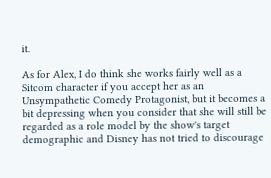it.

As for Alex, I do think she works fairly well as a Sitcom character if you accept her as an Unsympathetic Comedy Protagonist, but it becomes a bit depressing when you consider that she will still be regarded as a role model by the show's target demographic and Disney has not tried to discourage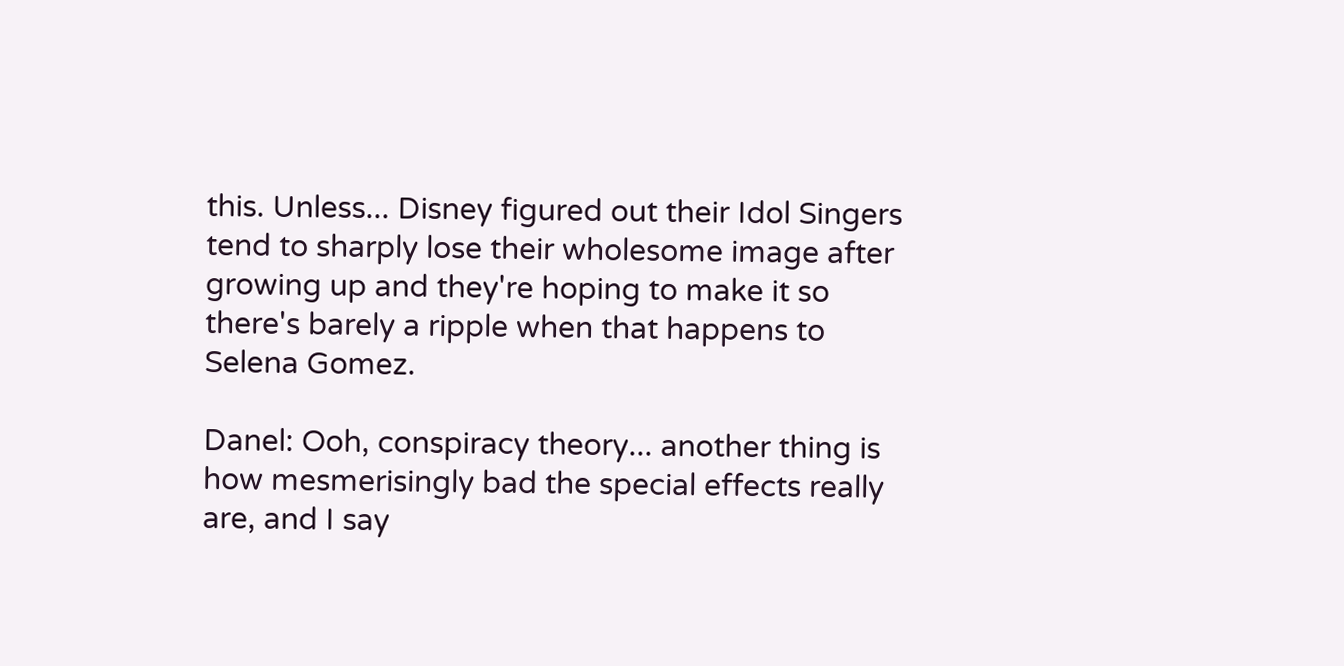this. Unless... Disney figured out their Idol Singers tend to sharply lose their wholesome image after growing up and they're hoping to make it so there's barely a ripple when that happens to Selena Gomez.

Danel: Ooh, conspiracy theory... another thing is how mesmerisingly bad the special effects really are, and I say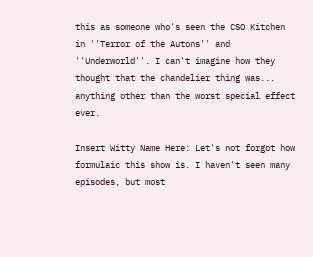this as someone who's seen the CSO Kitchen in ''Terror of the Autons'' and ''Underworld''. I can't imagine how they thought that the chandelier thing was... anything other than the worst special effect ever.

Insert Witty Name Here: Let's not forgot how formulaic this show is. I haven't seen many episodes, but most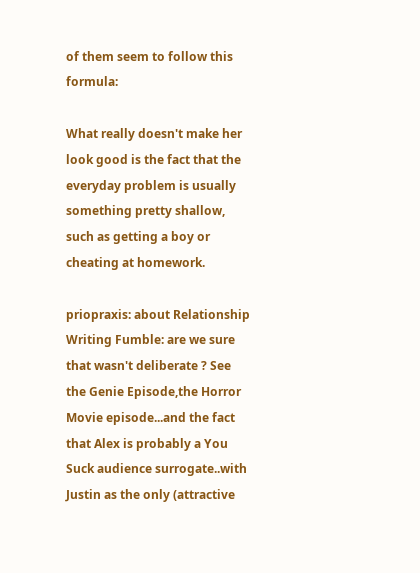of them seem to follow this formula:

What really doesn't make her look good is the fact that the everyday problem is usually something pretty shallow, such as getting a boy or cheating at homework.

priopraxis: about Relationship Writing Fumble: are we sure that wasn't deliberate ? See the Genie Episode,the Horror Movie episode...and the fact that Alex is probably a You Suck audience surrogate..with Justin as the only (attractive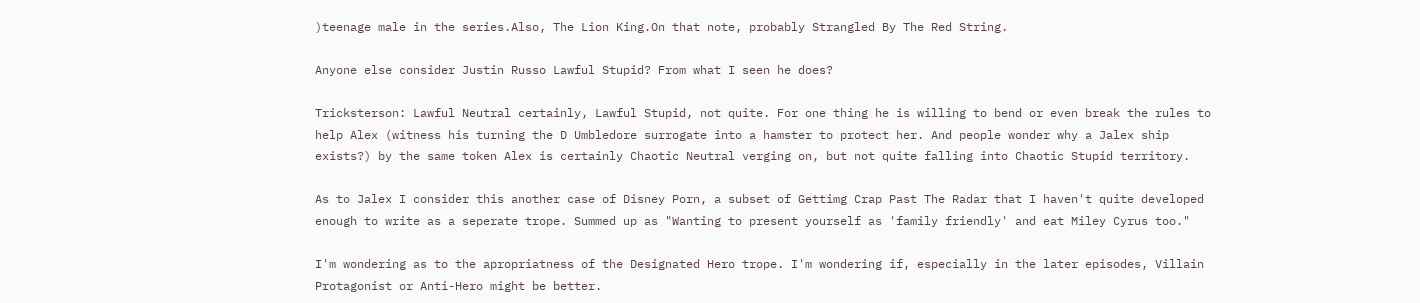)teenage male in the series.Also, The Lion King.On that note, probably Strangled By The Red String.

Anyone else consider Justin Russo Lawful Stupid? From what I seen he does?

Tricksterson: Lawful Neutral certainly, Lawful Stupid, not quite. For one thing he is willing to bend or even break the rules to help Alex (witness his turning the D Umbledore surrogate into a hamster to protect her. And people wonder why a Jalex ship exists?) by the same token Alex is certainly Chaotic Neutral verging on, but not quite falling into Chaotic Stupid territory.

As to Jalex I consider this another case of Disney Porn, a subset of Gettimg Crap Past The Radar that I haven't quite developed enough to write as a seperate trope. Summed up as "Wanting to present yourself as 'family friendly' and eat Miley Cyrus too."

I'm wondering as to the apropriatness of the Designated Hero trope. I'm wondering if, especially in the later episodes, Villain Protagonist or Anti-Hero might be better.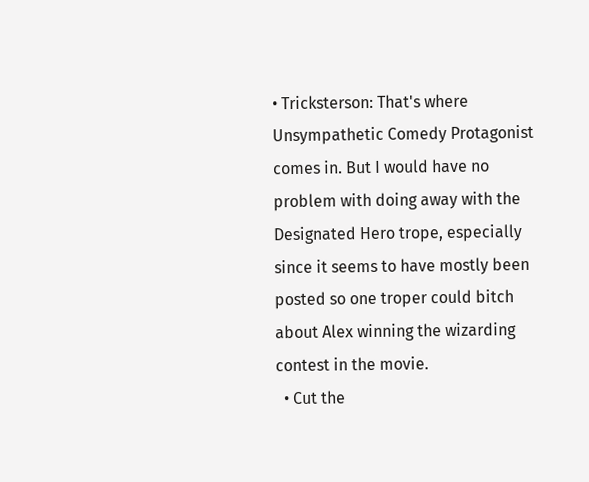• Tricksterson: That's where Unsympathetic Comedy Protagonist comes in. But I would have no problem with doing away with the Designated Hero trope, especially since it seems to have mostly been posted so one troper could bitch about Alex winning the wizarding contest in the movie.
  • Cut the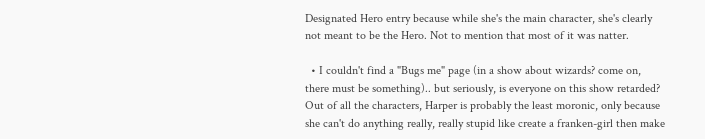Designated Hero entry because while she's the main character, she's clearly not meant to be the Hero. Not to mention that most of it was natter.

  • I couldn't find a "Bugs me" page (in a show about wizards? come on, there must be something).. but seriously, is everyone on this show retarded? Out of all the characters, Harper is probably the least moronic, only because she can't do anything really, really stupid like create a franken-girl then make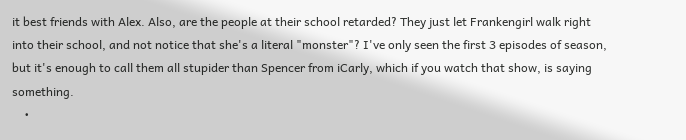it best friends with Alex. Also, are the people at their school retarded? They just let Frankengirl walk right into their school, and not notice that she's a literal "monster"? I've only seen the first 3 episodes of season, but it's enough to call them all stupider than Spencer from iCarly, which if you watch that show, is saying something.
    •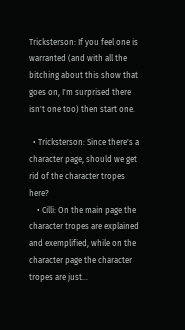Tricksterson: If you feel one is warranted (and with all the bitching about this show that goes on, I'm surprised there isn't one too) then start one.

  • Tricksterson: Since there's a character page, should we get rid of the character tropes here?
    • Cilli: On the main page the character tropes are explained and exemplified, while on the character page the character tropes are just...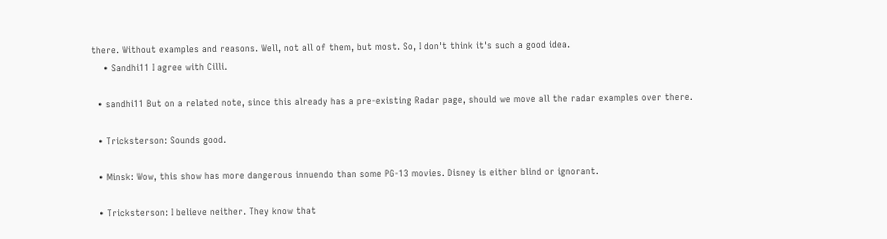there. Without examples and reasons. Well, not all of them, but most. So, I don't think it's such a good idea.
    • Sandhi11 I agree with Cilli.

  • sandhi11 But on a related note, since this already has a pre-existing Radar page, should we move all the radar examples over there.

  • Tricksterson: Sounds good.

  • Minsk: Wow, this show has more dangerous innuendo than some PG-13 movies. Disney is either blind or ignorant.

  • Tricksterson: I believe neither. They know that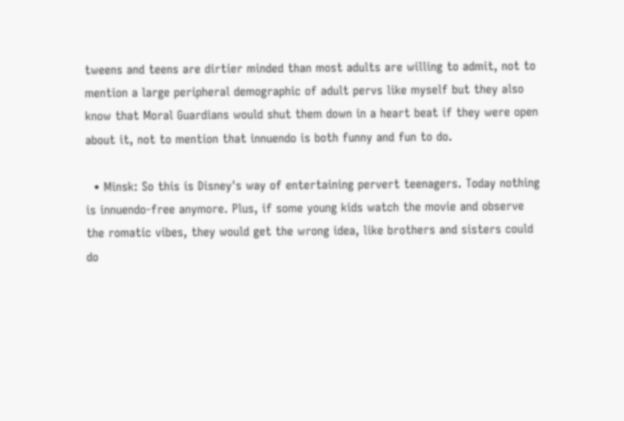tweens and teens are dirtier minded than most adults are willing to admit, not to mention a large peripheral demographic of adult pervs like myself but they also know that Moral Guardians would shut them down in a heart beat if they were open about it, not to mention that innuendo is both funny and fun to do.

  • Minsk: So this is Disney's way of entertaining pervert teenagers. Today nothing is innuendo-free anymore. Plus, if some young kids watch the movie and observe the romatic vibes, they would get the wrong idea, like brothers and sisters could do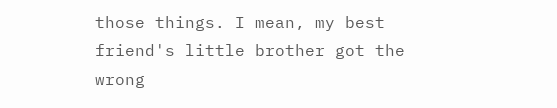those things. I mean, my best friend's little brother got the wrong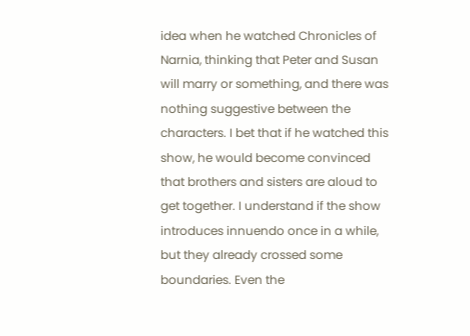idea when he watched Chronicles of Narnia, thinking that Peter and Susan will marry or something, and there was nothing suggestive between the characters. I bet that if he watched this show, he would become convinced that brothers and sisters are aloud to get together. I understand if the show introduces innuendo once in a while, but they already crossed some boundaries. Even the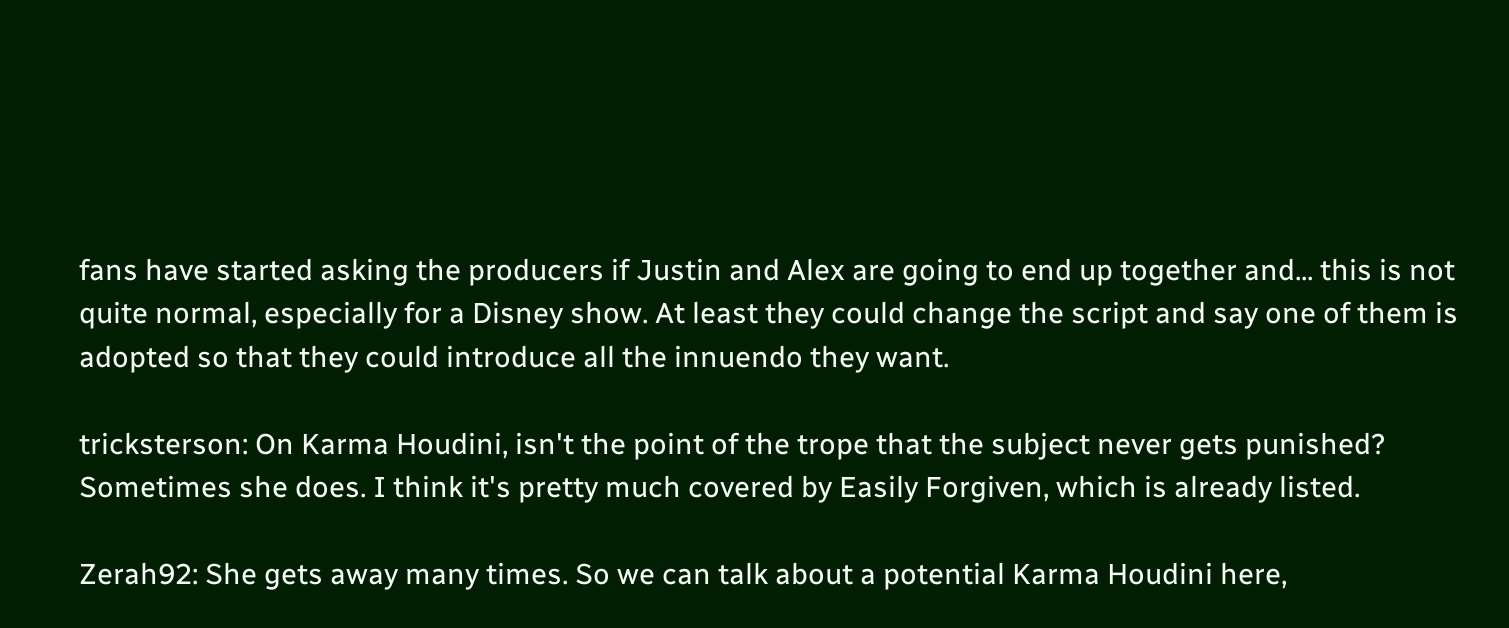fans have started asking the producers if Justin and Alex are going to end up together and... this is not quite normal, especially for a Disney show. At least they could change the script and say one of them is adopted so that they could introduce all the innuendo they want.

tricksterson: On Karma Houdini, isn't the point of the trope that the subject never gets punished? Sometimes she does. I think it's pretty much covered by Easily Forgiven, which is already listed.

Zerah92: She gets away many times. So we can talk about a potential Karma Houdini here,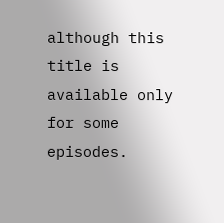although this title is available only for some episodes.